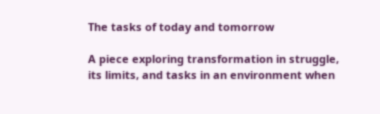The tasks of today and tomorrow

A piece exploring transformation in struggle, its limits, and tasks in an environment when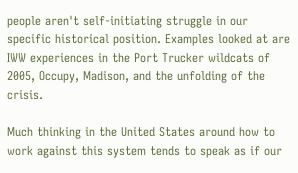people aren't self-initiating struggle in our specific historical position. Examples looked at are IWW experiences in the Port Trucker wildcats of 2005, Occupy, Madison, and the unfolding of the crisis.

Much thinking in the United States around how to work against this system tends to speak as if our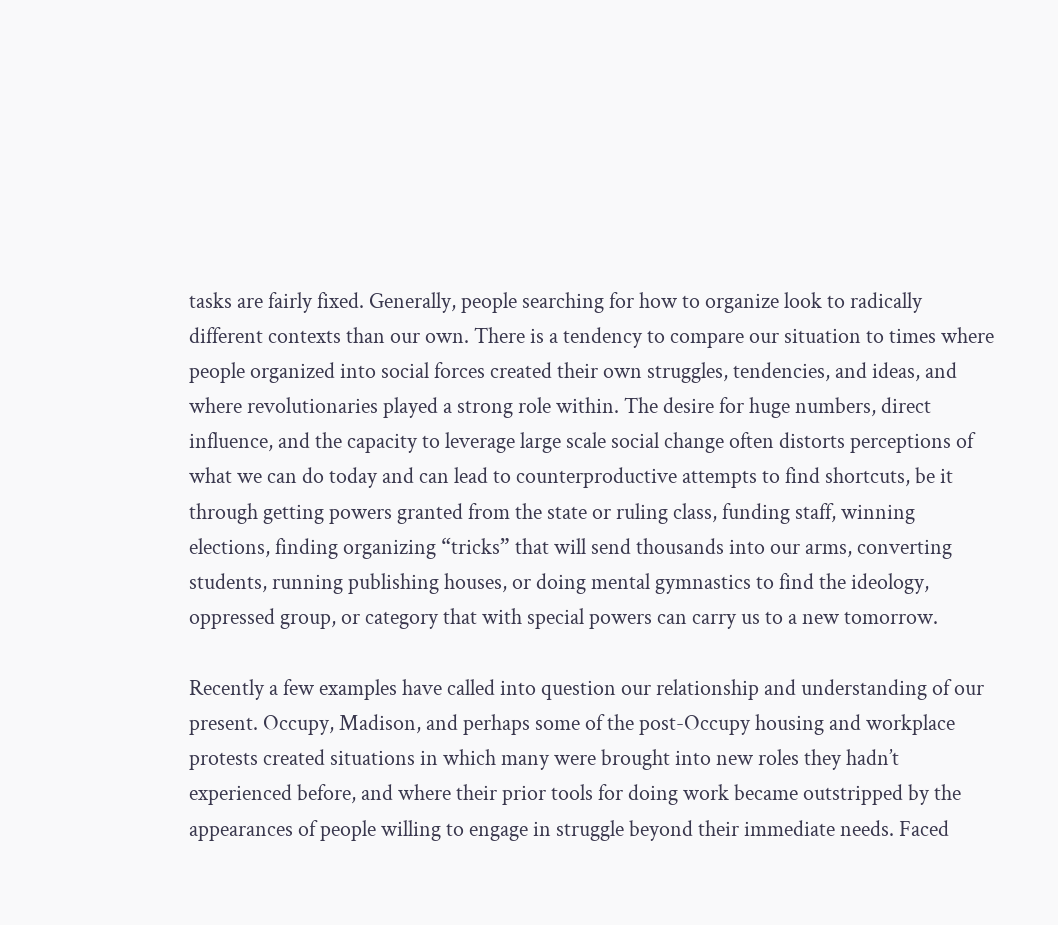tasks are fairly fixed. Generally, people searching for how to organize look to radically different contexts than our own. There is a tendency to compare our situation to times where people organized into social forces created their own struggles, tendencies, and ideas, and where revolutionaries played a strong role within. The desire for huge numbers, direct influence, and the capacity to leverage large scale social change often distorts perceptions of what we can do today and can lead to counterproductive attempts to find shortcuts, be it through getting powers granted from the state or ruling class, funding staff, winning elections, finding organizing “tricks” that will send thousands into our arms, converting students, running publishing houses, or doing mental gymnastics to find the ideology, oppressed group, or category that with special powers can carry us to a new tomorrow.

Recently a few examples have called into question our relationship and understanding of our present. Occupy, Madison, and perhaps some of the post-Occupy housing and workplace protests created situations in which many were brought into new roles they hadn’t experienced before, and where their prior tools for doing work became outstripped by the appearances of people willing to engage in struggle beyond their immediate needs. Faced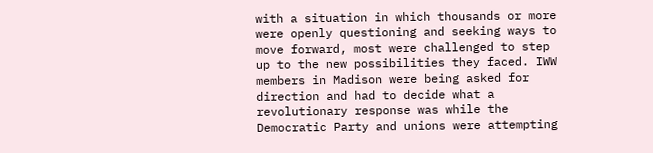with a situation in which thousands or more were openly questioning and seeking ways to move forward, most were challenged to step up to the new possibilities they faced. IWW members in Madison were being asked for direction and had to decide what a revolutionary response was while the Democratic Party and unions were attempting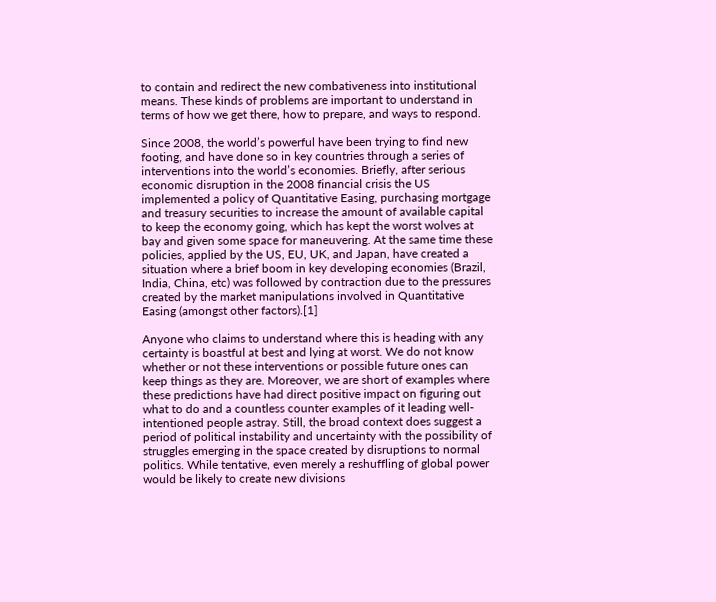to contain and redirect the new combativeness into institutional means. These kinds of problems are important to understand in terms of how we get there, how to prepare, and ways to respond.

Since 2008, the world’s powerful have been trying to find new footing, and have done so in key countries through a series of interventions into the world’s economies. Briefly, after serious economic disruption in the 2008 financial crisis the US implemented a policy of Quantitative Easing, purchasing mortgage and treasury securities to increase the amount of available capital to keep the economy going, which has kept the worst wolves at bay and given some space for maneuvering. At the same time these policies, applied by the US, EU, UK, and Japan, have created a situation where a brief boom in key developing economies (Brazil, India, China, etc) was followed by contraction due to the pressures created by the market manipulations involved in Quantitative Easing (amongst other factors).[1]

Anyone who claims to understand where this is heading with any certainty is boastful at best and lying at worst. We do not know whether or not these interventions or possible future ones can keep things as they are. Moreover, we are short of examples where these predictions have had direct positive impact on figuring out what to do and a countless counter examples of it leading well-intentioned people astray. Still, the broad context does suggest a period of political instability and uncertainty with the possibility of struggles emerging in the space created by disruptions to normal politics. While tentative, even merely a reshuffling of global power would be likely to create new divisions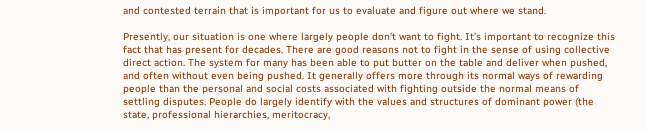and contested terrain that is important for us to evaluate and figure out where we stand.

Presently, our situation is one where largely people don’t want to fight. It’s important to recognize this fact that has present for decades. There are good reasons not to fight in the sense of using collective direct action. The system for many has been able to put butter on the table and deliver when pushed, and often without even being pushed. It generally offers more through its normal ways of rewarding people than the personal and social costs associated with fighting outside the normal means of settling disputes. People do largely identify with the values and structures of dominant power (the state, professional hierarchies, meritocracy,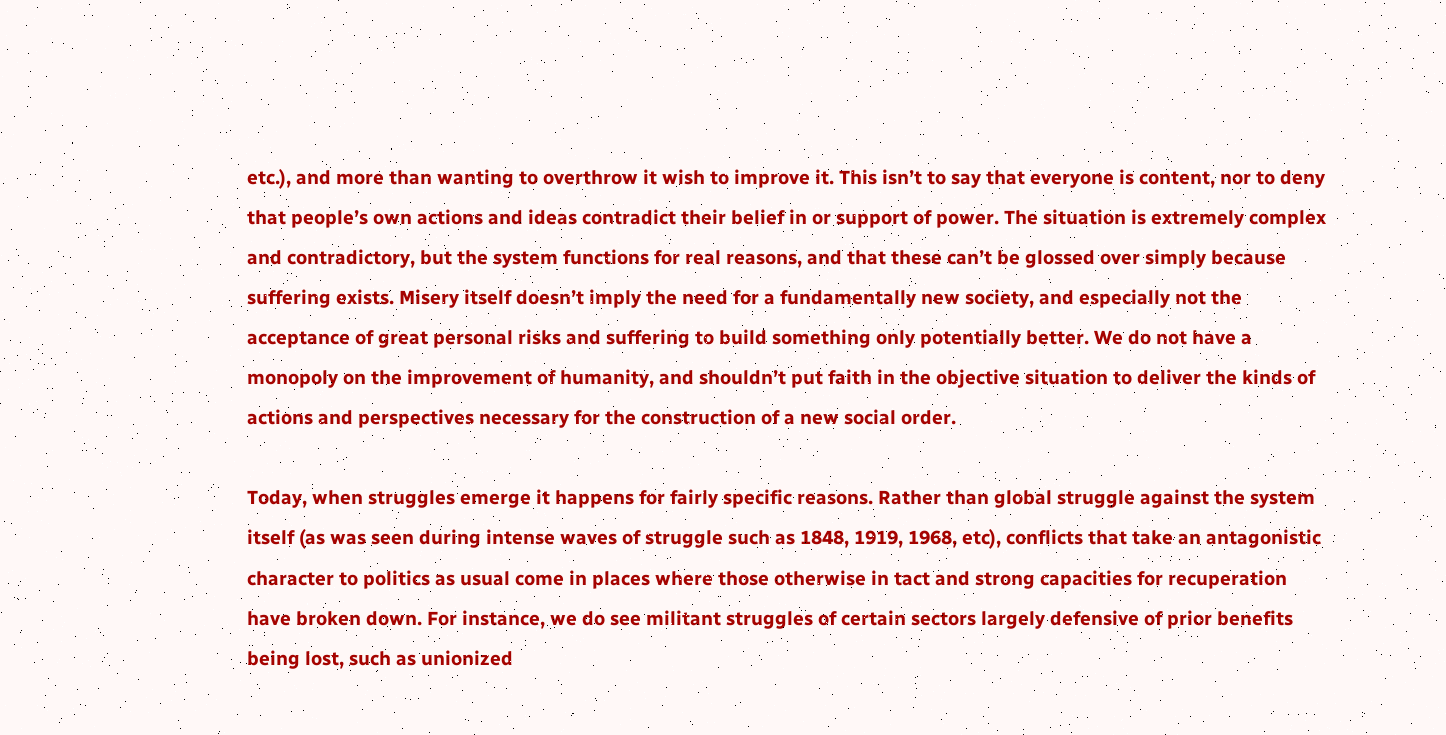etc.), and more than wanting to overthrow it wish to improve it. This isn’t to say that everyone is content, nor to deny that people’s own actions and ideas contradict their belief in or support of power. The situation is extremely complex and contradictory, but the system functions for real reasons, and that these can’t be glossed over simply because suffering exists. Misery itself doesn’t imply the need for a fundamentally new society, and especially not the acceptance of great personal risks and suffering to build something only potentially better. We do not have a monopoly on the improvement of humanity, and shouldn’t put faith in the objective situation to deliver the kinds of actions and perspectives necessary for the construction of a new social order.

Today, when struggles emerge it happens for fairly specific reasons. Rather than global struggle against the system itself (as was seen during intense waves of struggle such as 1848, 1919, 1968, etc), conflicts that take an antagonistic character to politics as usual come in places where those otherwise in tact and strong capacities for recuperation have broken down. For instance, we do see militant struggles of certain sectors largely defensive of prior benefits being lost, such as unionized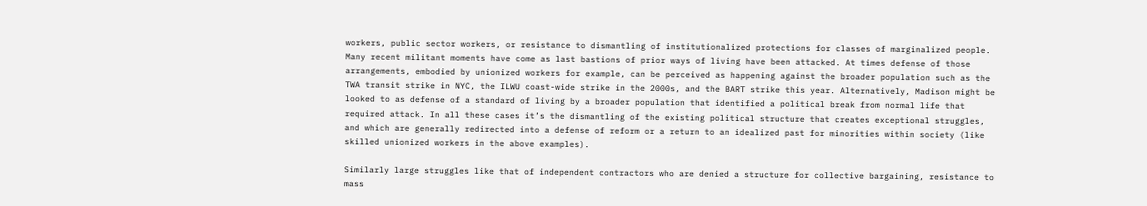workers, public sector workers, or resistance to dismantling of institutionalized protections for classes of marginalized people. Many recent militant moments have come as last bastions of prior ways of living have been attacked. At times defense of those arrangements, embodied by unionized workers for example, can be perceived as happening against the broader population such as the TWA transit strike in NYC, the ILWU coast-wide strike in the 2000s, and the BART strike this year. Alternatively, Madison might be looked to as defense of a standard of living by a broader population that identified a political break from normal life that required attack. In all these cases it’s the dismantling of the existing political structure that creates exceptional struggles, and which are generally redirected into a defense of reform or a return to an idealized past for minorities within society (like skilled unionized workers in the above examples).

Similarly large struggles like that of independent contractors who are denied a structure for collective bargaining, resistance to mass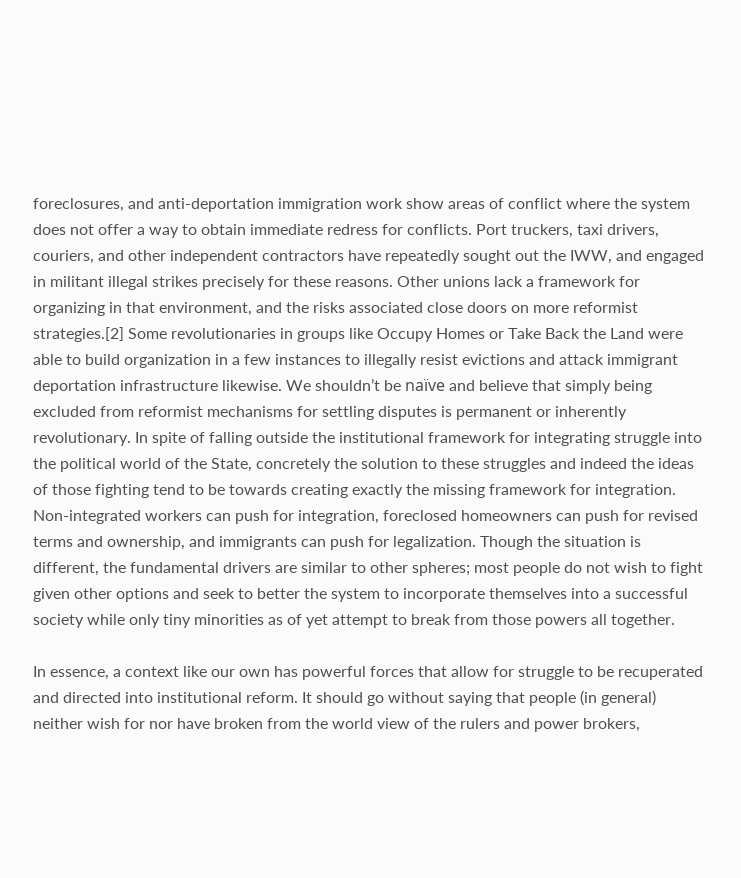foreclosures, and anti-deportation immigration work show areas of conflict where the system does not offer a way to obtain immediate redress for conflicts. Port truckers, taxi drivers, couriers, and other independent contractors have repeatedly sought out the IWW, and engaged in militant illegal strikes precisely for these reasons. Other unions lack a framework for organizing in that environment, and the risks associated close doors on more reformist strategies.[2] Some revolutionaries in groups like Occupy Homes or Take Back the Land were able to build organization in a few instances to illegally resist evictions and attack immigrant deportation infrastructure likewise. We shouldn’t be naïve and believe that simply being excluded from reformist mechanisms for settling disputes is permanent or inherently revolutionary. In spite of falling outside the institutional framework for integrating struggle into the political world of the State, concretely the solution to these struggles and indeed the ideas of those fighting tend to be towards creating exactly the missing framework for integration. Non-integrated workers can push for integration, foreclosed homeowners can push for revised terms and ownership, and immigrants can push for legalization. Though the situation is different, the fundamental drivers are similar to other spheres; most people do not wish to fight given other options and seek to better the system to incorporate themselves into a successful society while only tiny minorities as of yet attempt to break from those powers all together.

In essence, a context like our own has powerful forces that allow for struggle to be recuperated and directed into institutional reform. It should go without saying that people (in general) neither wish for nor have broken from the world view of the rulers and power brokers,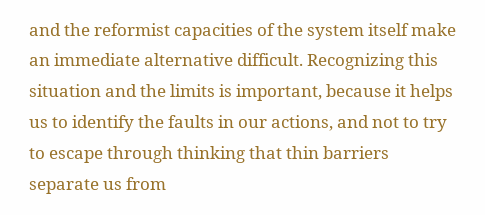and the reformist capacities of the system itself make an immediate alternative difficult. Recognizing this situation and the limits is important, because it helps us to identify the faults in our actions, and not to try to escape through thinking that thin barriers separate us from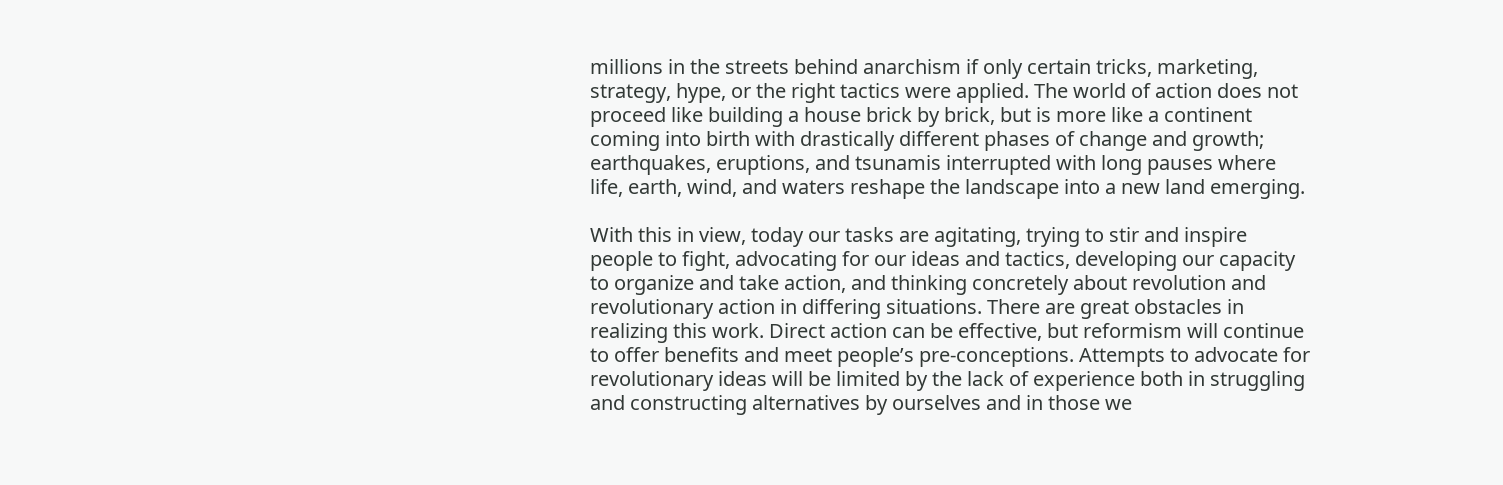millions in the streets behind anarchism if only certain tricks, marketing, strategy, hype, or the right tactics were applied. The world of action does not proceed like building a house brick by brick, but is more like a continent coming into birth with drastically different phases of change and growth; earthquakes, eruptions, and tsunamis interrupted with long pauses where life, earth, wind, and waters reshape the landscape into a new land emerging.

With this in view, today our tasks are agitating, trying to stir and inspire people to fight, advocating for our ideas and tactics, developing our capacity to organize and take action, and thinking concretely about revolution and revolutionary action in differing situations. There are great obstacles in realizing this work. Direct action can be effective, but reformism will continue to offer benefits and meet people’s pre-conceptions. Attempts to advocate for revolutionary ideas will be limited by the lack of experience both in struggling and constructing alternatives by ourselves and in those we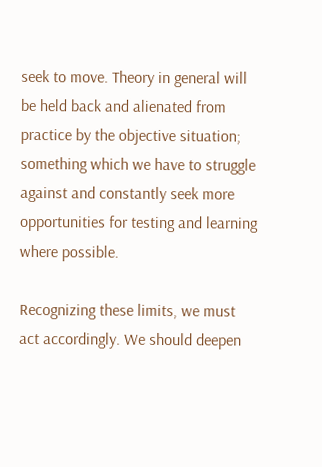seek to move. Theory in general will be held back and alienated from practice by the objective situation; something which we have to struggle against and constantly seek more opportunities for testing and learning where possible.

Recognizing these limits, we must act accordingly. We should deepen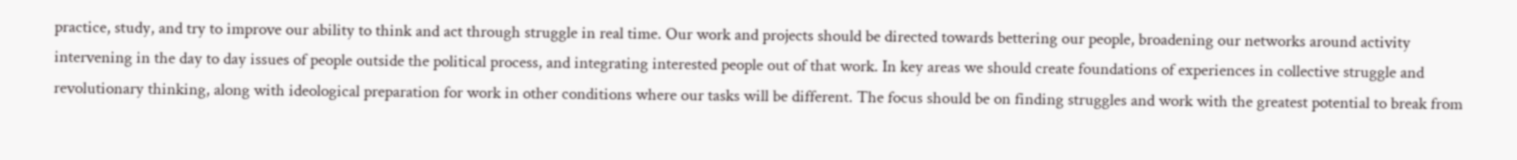practice, study, and try to improve our ability to think and act through struggle in real time. Our work and projects should be directed towards bettering our people, broadening our networks around activity intervening in the day to day issues of people outside the political process, and integrating interested people out of that work. In key areas we should create foundations of experiences in collective struggle and revolutionary thinking, along with ideological preparation for work in other conditions where our tasks will be different. The focus should be on finding struggles and work with the greatest potential to break from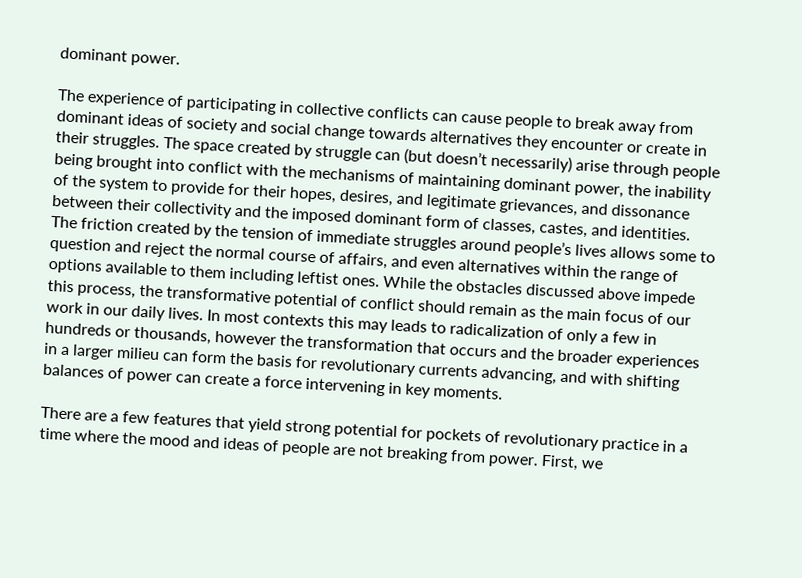dominant power.

The experience of participating in collective conflicts can cause people to break away from dominant ideas of society and social change towards alternatives they encounter or create in their struggles. The space created by struggle can (but doesn’t necessarily) arise through people being brought into conflict with the mechanisms of maintaining dominant power, the inability of the system to provide for their hopes, desires, and legitimate grievances, and dissonance between their collectivity and the imposed dominant form of classes, castes, and identities. The friction created by the tension of immediate struggles around people’s lives allows some to question and reject the normal course of affairs, and even alternatives within the range of options available to them including leftist ones. While the obstacles discussed above impede this process, the transformative potential of conflict should remain as the main focus of our work in our daily lives. In most contexts this may leads to radicalization of only a few in hundreds or thousands, however the transformation that occurs and the broader experiences in a larger milieu can form the basis for revolutionary currents advancing, and with shifting balances of power can create a force intervening in key moments.

There are a few features that yield strong potential for pockets of revolutionary practice in a time where the mood and ideas of people are not breaking from power. First, we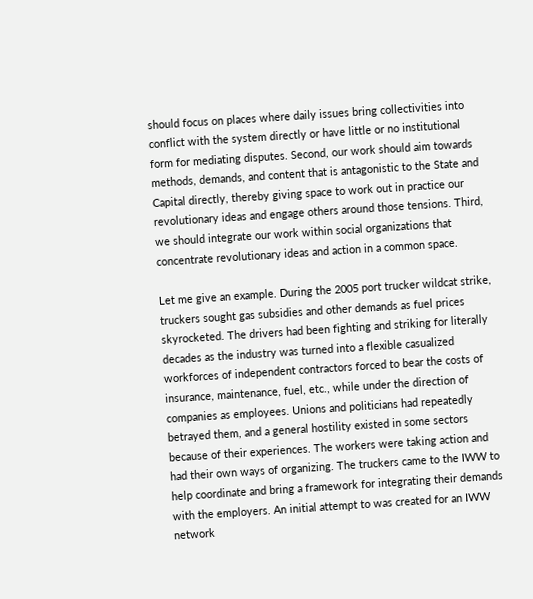should focus on places where daily issues bring collectivities into conflict with the system directly or have little or no institutional form for mediating disputes. Second, our work should aim towards methods, demands, and content that is antagonistic to the State and Capital directly, thereby giving space to work out in practice our revolutionary ideas and engage others around those tensions. Third, we should integrate our work within social organizations that concentrate revolutionary ideas and action in a common space.

Let me give an example. During the 2005 port trucker wildcat strike, truckers sought gas subsidies and other demands as fuel prices skyrocketed. The drivers had been fighting and striking for literally decades as the industry was turned into a flexible casualized workforces of independent contractors forced to bear the costs of insurance, maintenance, fuel, etc., while under the direction of companies as employees. Unions and politicians had repeatedly betrayed them, and a general hostility existed in some sectors because of their experiences. The workers were taking action and had their own ways of organizing. The truckers came to the IWW to help coordinate and bring a framework for integrating their demands with the employers. An initial attempt to was created for an IWW network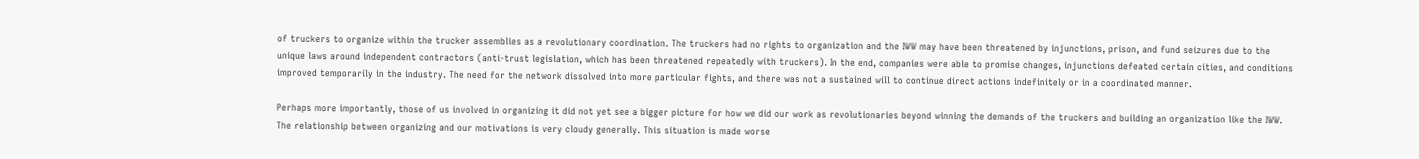of truckers to organize within the trucker assemblies as a revolutionary coordination. The truckers had no rights to organization and the IWW may have been threatened by injunctions, prison, and fund seizures due to the unique laws around independent contractors (anti-trust legislation, which has been threatened repeatedly with truckers). In the end, companies were able to promise changes, injunctions defeated certain cities, and conditions improved temporarily in the industry. The need for the network dissolved into more particular fights, and there was not a sustained will to continue direct actions indefinitely or in a coordinated manner.

Perhaps more importantly, those of us involved in organizing it did not yet see a bigger picture for how we did our work as revolutionaries beyond winning the demands of the truckers and building an organization like the IWW. The relationship between organizing and our motivations is very cloudy generally. This situation is made worse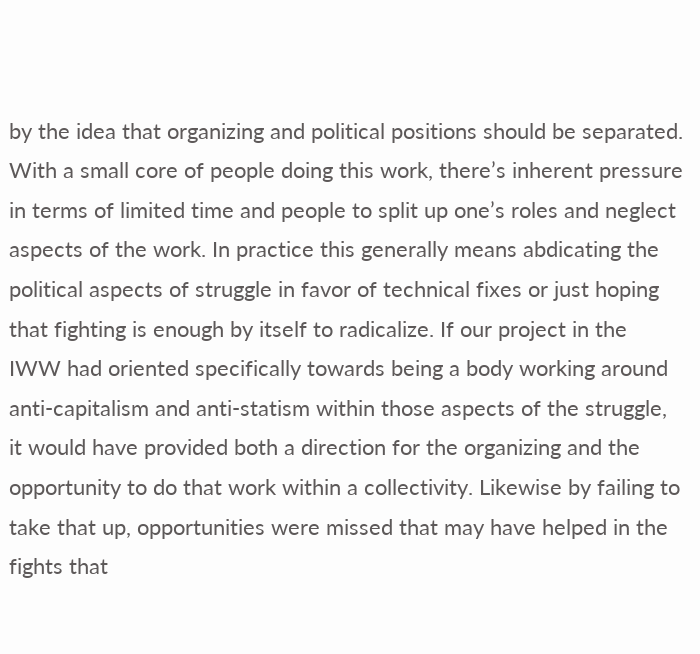by the idea that organizing and political positions should be separated. With a small core of people doing this work, there’s inherent pressure in terms of limited time and people to split up one’s roles and neglect aspects of the work. In practice this generally means abdicating the political aspects of struggle in favor of technical fixes or just hoping that fighting is enough by itself to radicalize. If our project in the IWW had oriented specifically towards being a body working around anti-capitalism and anti-statism within those aspects of the struggle, it would have provided both a direction for the organizing and the opportunity to do that work within a collectivity. Likewise by failing to take that up, opportunities were missed that may have helped in the fights that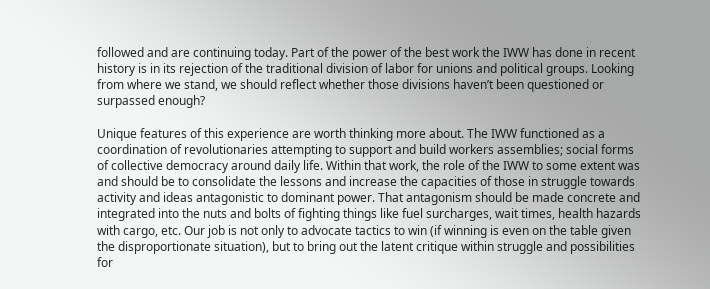followed and are continuing today. Part of the power of the best work the IWW has done in recent history is in its rejection of the traditional division of labor for unions and political groups. Looking from where we stand, we should reflect whether those divisions haven’t been questioned or surpassed enough?

Unique features of this experience are worth thinking more about. The IWW functioned as a coordination of revolutionaries attempting to support and build workers assemblies; social forms of collective democracy around daily life. Within that work, the role of the IWW to some extent was and should be to consolidate the lessons and increase the capacities of those in struggle towards activity and ideas antagonistic to dominant power. That antagonism should be made concrete and integrated into the nuts and bolts of fighting things like fuel surcharges, wait times, health hazards with cargo, etc. Our job is not only to advocate tactics to win (if winning is even on the table given the disproportionate situation), but to bring out the latent critique within struggle and possibilities for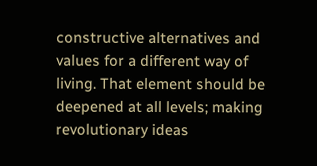constructive alternatives and values for a different way of living. That element should be deepened at all levels; making revolutionary ideas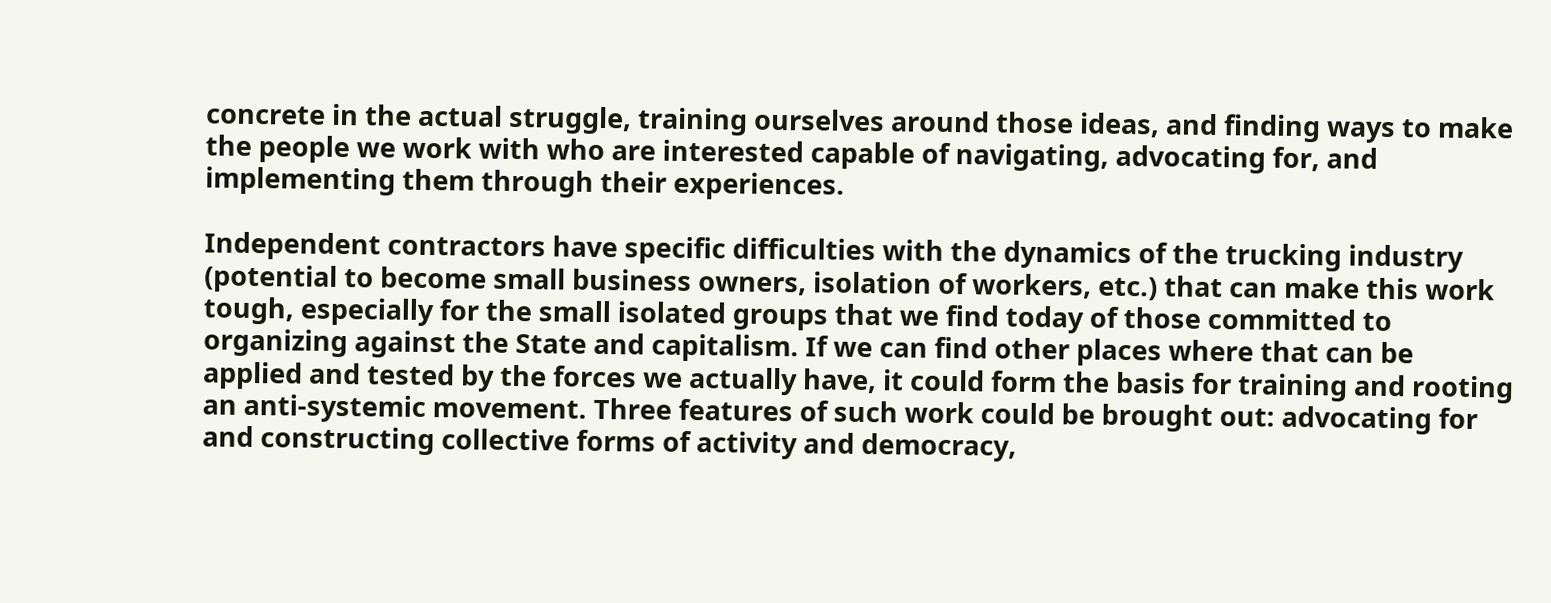concrete in the actual struggle, training ourselves around those ideas, and finding ways to make the people we work with who are interested capable of navigating, advocating for, and implementing them through their experiences.

Independent contractors have specific difficulties with the dynamics of the trucking industry (potential to become small business owners, isolation of workers, etc.) that can make this work tough, especially for the small isolated groups that we find today of those committed to organizing against the State and capitalism. If we can find other places where that can be applied and tested by the forces we actually have, it could form the basis for training and rooting an anti-systemic movement. Three features of such work could be brought out: advocating for and constructing collective forms of activity and democracy,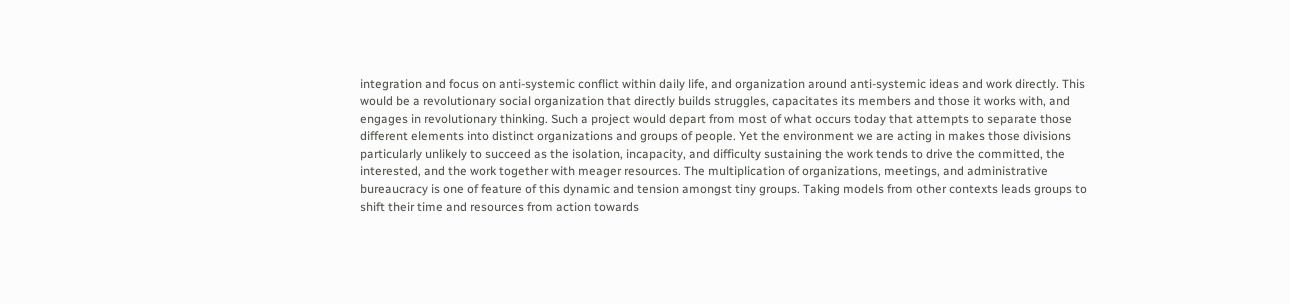integration and focus on anti-systemic conflict within daily life, and organization around anti-systemic ideas and work directly. This would be a revolutionary social organization that directly builds struggles, capacitates its members and those it works with, and engages in revolutionary thinking. Such a project would depart from most of what occurs today that attempts to separate those different elements into distinct organizations and groups of people. Yet the environment we are acting in makes those divisions particularly unlikely to succeed as the isolation, incapacity, and difficulty sustaining the work tends to drive the committed, the interested, and the work together with meager resources. The multiplication of organizations, meetings, and administrative bureaucracy is one of feature of this dynamic and tension amongst tiny groups. Taking models from other contexts leads groups to shift their time and resources from action towards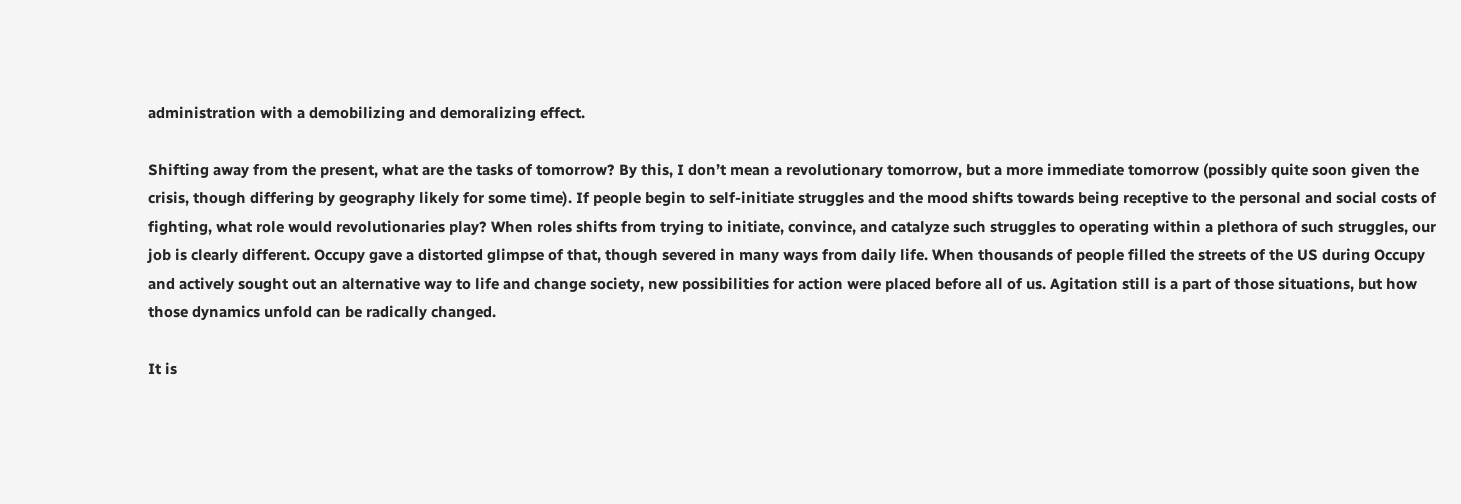administration with a demobilizing and demoralizing effect.

Shifting away from the present, what are the tasks of tomorrow? By this, I don’t mean a revolutionary tomorrow, but a more immediate tomorrow (possibly quite soon given the crisis, though differing by geography likely for some time). If people begin to self-initiate struggles and the mood shifts towards being receptive to the personal and social costs of fighting, what role would revolutionaries play? When roles shifts from trying to initiate, convince, and catalyze such struggles to operating within a plethora of such struggles, our job is clearly different. Occupy gave a distorted glimpse of that, though severed in many ways from daily life. When thousands of people filled the streets of the US during Occupy and actively sought out an alternative way to life and change society, new possibilities for action were placed before all of us. Agitation still is a part of those situations, but how those dynamics unfold can be radically changed.

It is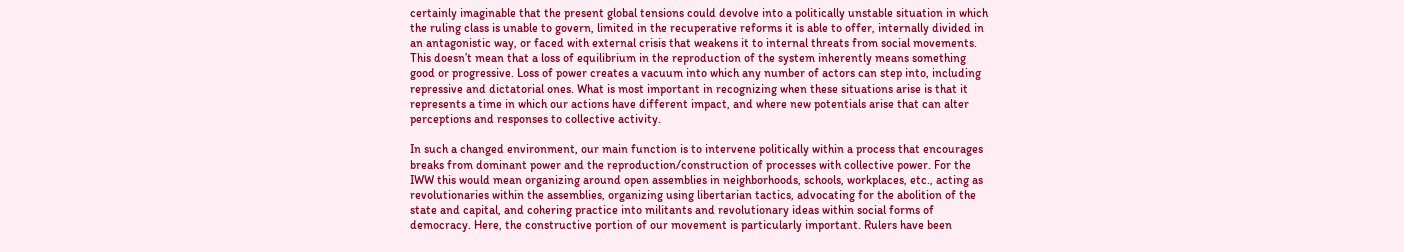certainly imaginable that the present global tensions could devolve into a politically unstable situation in which the ruling class is unable to govern, limited in the recuperative reforms it is able to offer, internally divided in an antagonistic way, or faced with external crisis that weakens it to internal threats from social movements. This doesn’t mean that a loss of equilibrium in the reproduction of the system inherently means something good or progressive. Loss of power creates a vacuum into which any number of actors can step into, including repressive and dictatorial ones. What is most important in recognizing when these situations arise is that it represents a time in which our actions have different impact, and where new potentials arise that can alter perceptions and responses to collective activity.

In such a changed environment, our main function is to intervene politically within a process that encourages breaks from dominant power and the reproduction/construction of processes with collective power. For the IWW this would mean organizing around open assemblies in neighborhoods, schools, workplaces, etc., acting as revolutionaries within the assemblies, organizing using libertarian tactics, advocating for the abolition of the state and capital, and cohering practice into militants and revolutionary ideas within social forms of democracy. Here, the constructive portion of our movement is particularly important. Rulers have been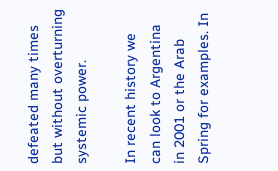defeated many times but without overturning systemic power.

In recent history we can look to Argentina in 2001 or the Arab Spring for examples. In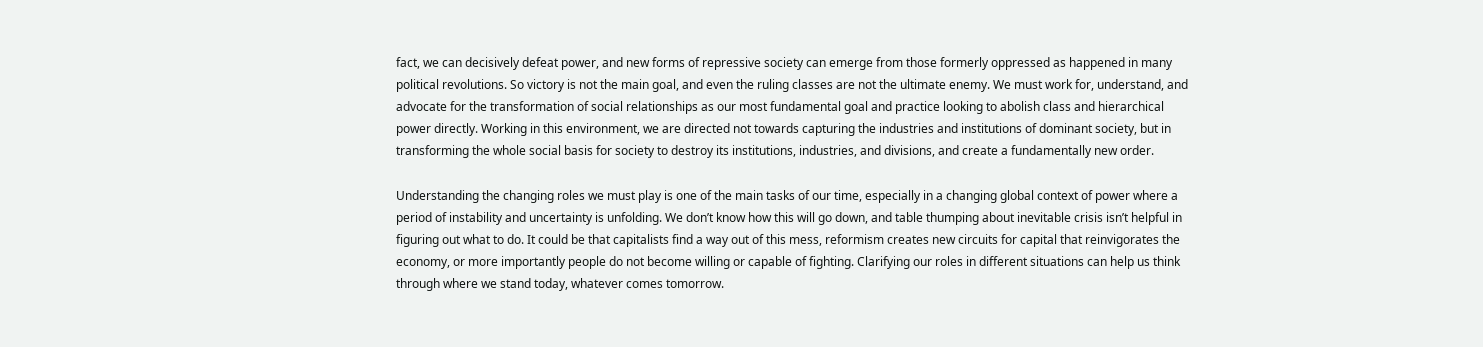fact, we can decisively defeat power, and new forms of repressive society can emerge from those formerly oppressed as happened in many political revolutions. So victory is not the main goal, and even the ruling classes are not the ultimate enemy. We must work for, understand, and advocate for the transformation of social relationships as our most fundamental goal and practice looking to abolish class and hierarchical power directly. Working in this environment, we are directed not towards capturing the industries and institutions of dominant society, but in transforming the whole social basis for society to destroy its institutions, industries, and divisions, and create a fundamentally new order.

Understanding the changing roles we must play is one of the main tasks of our time, especially in a changing global context of power where a period of instability and uncertainty is unfolding. We don’t know how this will go down, and table thumping about inevitable crisis isn’t helpful in figuring out what to do. It could be that capitalists find a way out of this mess, reformism creates new circuits for capital that reinvigorates the economy, or more importantly people do not become willing or capable of fighting. Clarifying our roles in different situations can help us think through where we stand today, whatever comes tomorrow.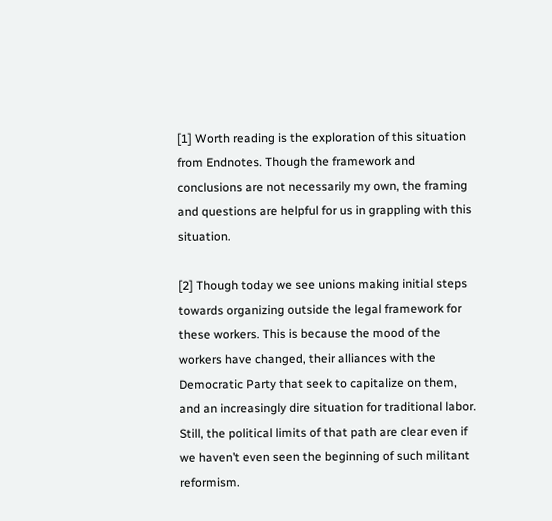[1] Worth reading is the exploration of this situation from Endnotes. Though the framework and conclusions are not necessarily my own, the framing and questions are helpful for us in grappling with this situation.

[2] Though today we see unions making initial steps towards organizing outside the legal framework for these workers. This is because the mood of the workers have changed, their alliances with the Democratic Party that seek to capitalize on them, and an increasingly dire situation for traditional labor. Still, the political limits of that path are clear even if we haven’t even seen the beginning of such militant reformism.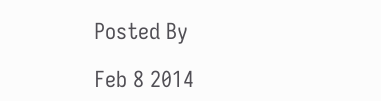Posted By

Feb 8 2014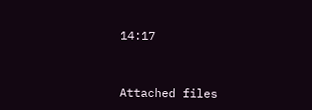14:17


Attached files